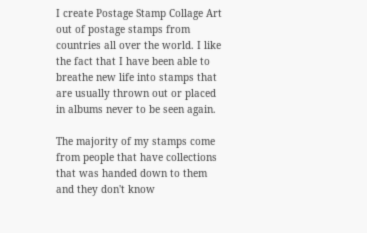I create Postage Stamp Collage Art out of postage stamps from countries all over the world. I like the fact that I have been able to breathe new life into stamps that are usually thrown out or placed in albums never to be seen again.

The majority of my stamps come from people that have collections that was handed down to them and they don't know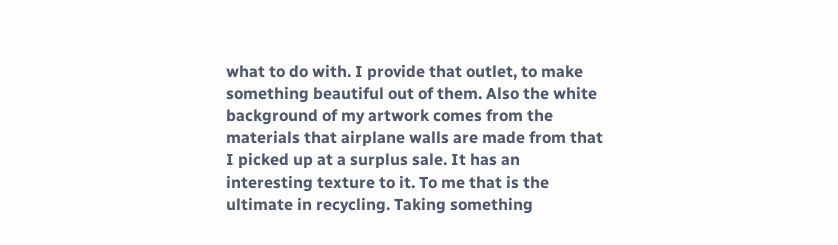what to do with. I provide that outlet, to make something beautiful out of them. Also the white background of my artwork comes from the materials that airplane walls are made from that I picked up at a surplus sale. It has an interesting texture to it. To me that is the ultimate in recycling. Taking something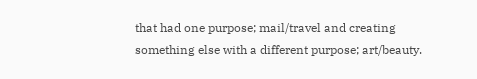that had one purpose; mail/travel and creating something else with a different purpose; art/beauty.